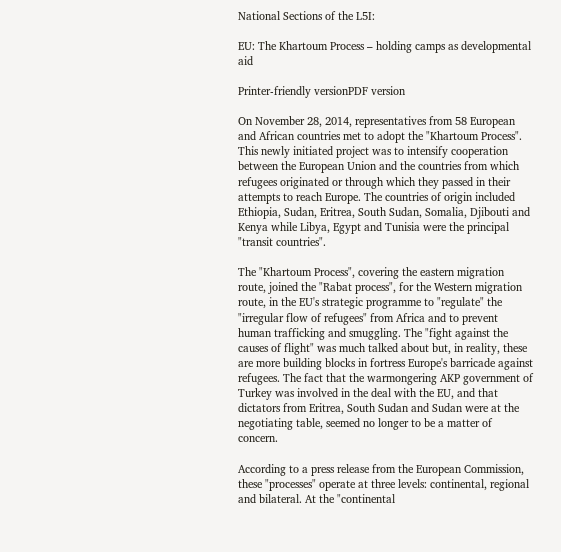National Sections of the L5I:

EU: The Khartoum Process – holding camps as developmental aid

Printer-friendly versionPDF version

On November 28, 2014, representatives from 58 European and African countries met to adopt the "Khartoum Process". This newly initiated project was to intensify cooperation between the European Union and the countries from which refugees originated or through which they passed in their attempts to reach Europe. The countries of origin included Ethiopia, Sudan, Eritrea, South Sudan, Somalia, Djibouti and Kenya while Libya, Egypt and Tunisia were the principal "transit countries".

The "Khartoum Process", covering the eastern migration route, joined the "Rabat process", for the Western migration route, in the EU's strategic programme to "regulate" the "irregular flow of refugees" from Africa and to prevent human trafficking and smuggling. The "fight against the causes of flight" was much talked about but, in reality, these are more building blocks in fortress Europe's barricade against refugees. The fact that the warmongering AKP government of Turkey was involved in the deal with the EU, and that dictators from Eritrea, South Sudan and Sudan were at the negotiating table, seemed no longer to be a matter of concern.

According to a press release from the European Commission, these "processes" operate at three levels: continental, regional and bilateral. At the "continental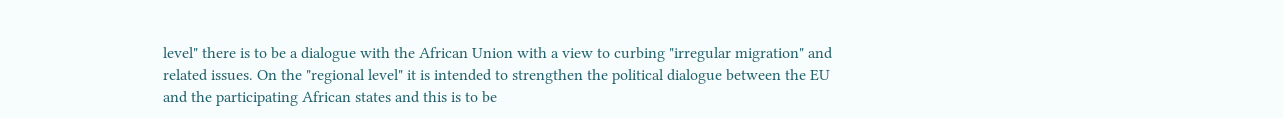level" there is to be a dialogue with the African Union with a view to curbing "irregular migration" and related issues. On the "regional level" it is intended to strengthen the political dialogue between the EU and the participating African states and this is to be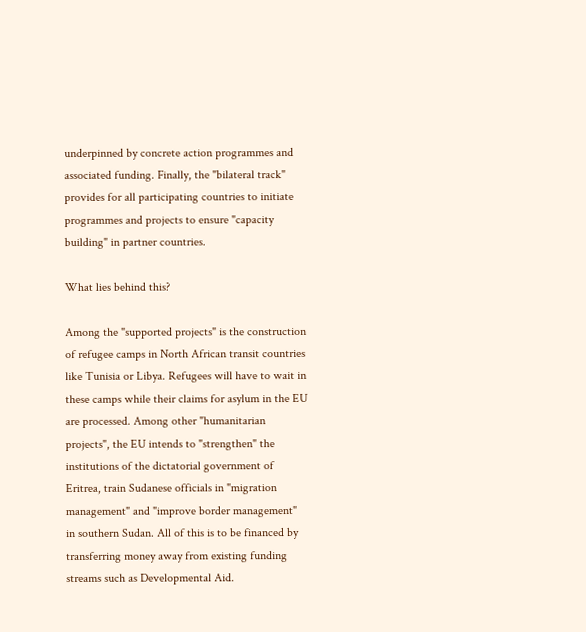underpinned by concrete action programmes and associated funding. Finally, the "bilateral track" provides for all participating countries to initiate programmes and projects to ensure "capacity building" in partner countries.

What lies behind this?

Among the "supported projects" is the construction of refugee camps in North African transit countries like Tunisia or Libya. Refugees will have to wait in these camps while their claims for asylum in the EU are processed. Among other "humanitarian projects", the EU intends to "strengthen" the institutions of the dictatorial government of Eritrea, train Sudanese officials in "migration management" and "improve border management" in southern Sudan. All of this is to be financed by transferring money away from existing funding streams such as Developmental Aid.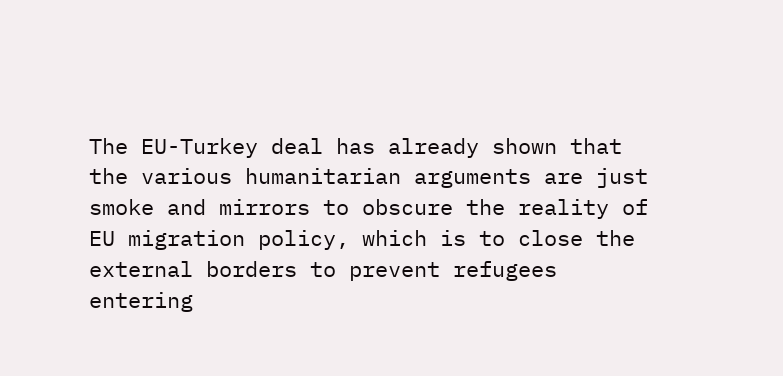The EU-Turkey deal has already shown that the various humanitarian arguments are just smoke and mirrors to obscure the reality of EU migration policy, which is to close the external borders to prevent refugees entering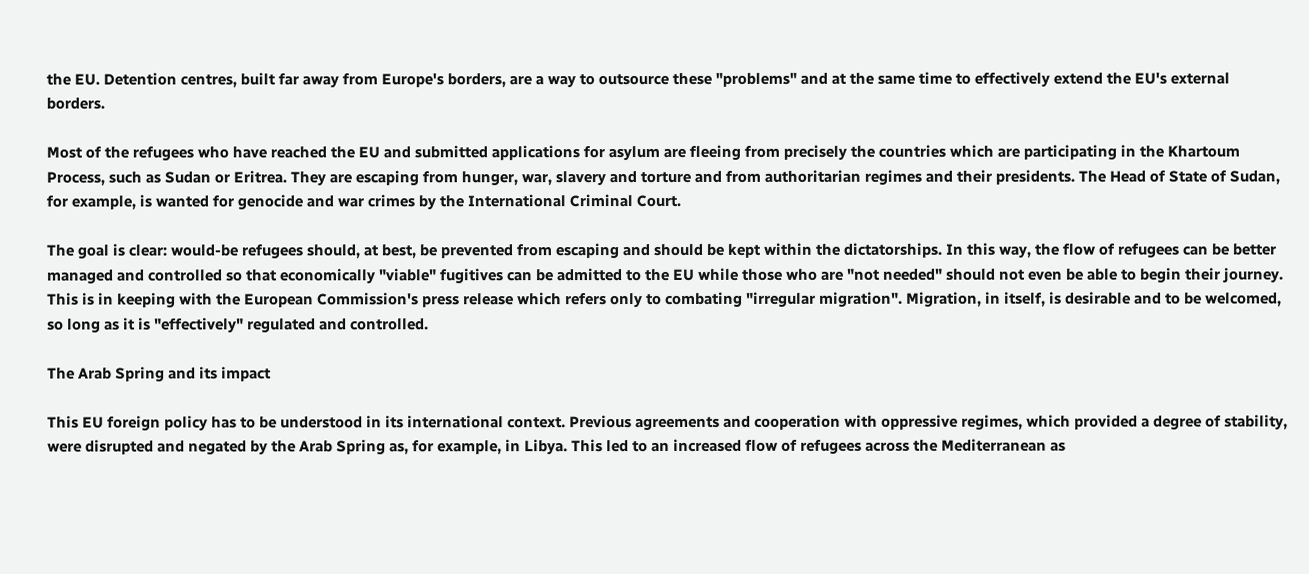the EU. Detention centres, built far away from Europe's borders, are a way to outsource these "problems" and at the same time to effectively extend the EU's external borders.

Most of the refugees who have reached the EU and submitted applications for asylum are fleeing from precisely the countries which are participating in the Khartoum Process, such as Sudan or Eritrea. They are escaping from hunger, war, slavery and torture and from authoritarian regimes and their presidents. The Head of State of Sudan, for example, is wanted for genocide and war crimes by the International Criminal Court.

The goal is clear: would-be refugees should, at best, be prevented from escaping and should be kept within the dictatorships. In this way, the flow of refugees can be better managed and controlled so that economically "viable" fugitives can be admitted to the EU while those who are "not needed" should not even be able to begin their journey. This is in keeping with the European Commission's press release which refers only to combating "irregular migration". Migration, in itself, is desirable and to be welcomed, so long as it is "effectively" regulated and controlled.

The Arab Spring and its impact

This EU foreign policy has to be understood in its international context. Previous agreements and cooperation with oppressive regimes, which provided a degree of stability, were disrupted and negated by the Arab Spring as, for example, in Libya. This led to an increased flow of refugees across the Mediterranean as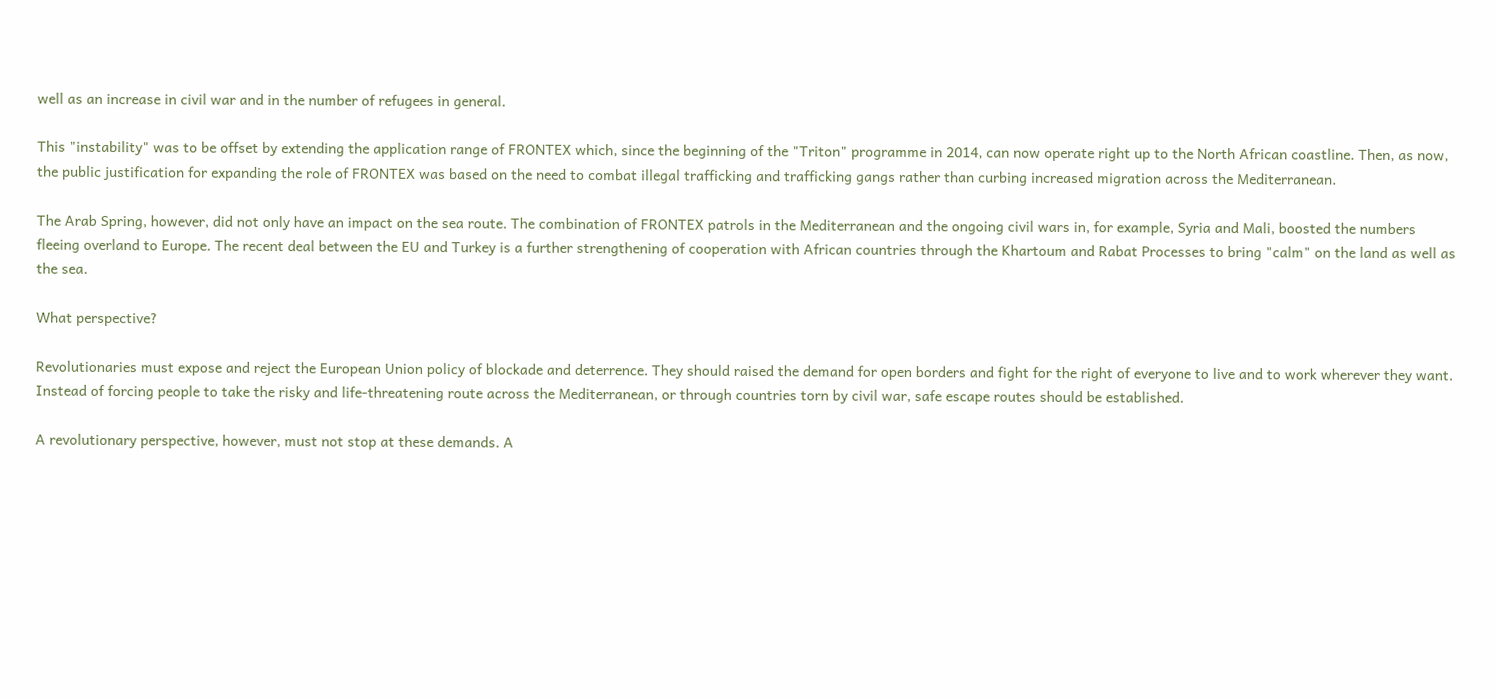well as an increase in civil war and in the number of refugees in general.

This "instability" was to be offset by extending the application range of FRONTEX which, since the beginning of the "Triton" programme in 2014, can now operate right up to the North African coastline. Then, as now, the public justification for expanding the role of FRONTEX was based on the need to combat illegal trafficking and trafficking gangs rather than curbing increased migration across the Mediterranean.

The Arab Spring, however, did not only have an impact on the sea route. The combination of FRONTEX patrols in the Mediterranean and the ongoing civil wars in, for example, Syria and Mali, boosted the numbers fleeing overland to Europe. The recent deal between the EU and Turkey is a further strengthening of cooperation with African countries through the Khartoum and Rabat Processes to bring "calm" on the land as well as the sea.

What perspective?

Revolutionaries must expose and reject the European Union policy of blockade and deterrence. They should raised the demand for open borders and fight for the right of everyone to live and to work wherever they want. Instead of forcing people to take the risky and life-threatening route across the Mediterranean, or through countries torn by civil war, safe escape routes should be established.

A revolutionary perspective, however, must not stop at these demands. A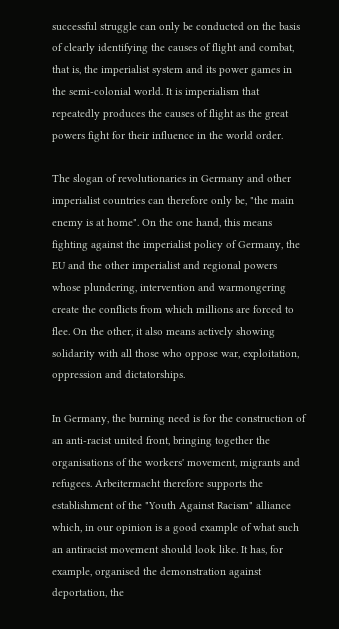successful struggle can only be conducted on the basis of clearly identifying the causes of flight and combat, that is, the imperialist system and its power games in the semi-colonial world. It is imperialism that repeatedly produces the causes of flight as the great powers fight for their influence in the world order.

The slogan of revolutionaries in Germany and other imperialist countries can therefore only be, "the main enemy is at home". On the one hand, this means fighting against the imperialist policy of Germany, the EU and the other imperialist and regional powers whose plundering, intervention and warmongering create the conflicts from which millions are forced to flee. On the other, it also means actively showing solidarity with all those who oppose war, exploitation, oppression and dictatorships.

In Germany, the burning need is for the construction of an anti-racist united front, bringing together the organisations of the workers' movement, migrants and refugees. Arbeitermacht therefore supports the establishment of the "Youth Against Racism" alliance which, in our opinion is a good example of what such an antiracist movement should look like. It has, for example, organised the demonstration against deportation, the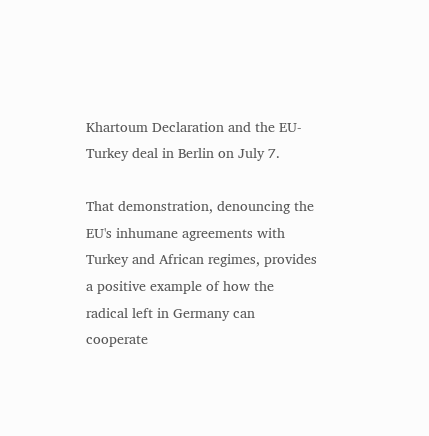Khartoum Declaration and the EU-Turkey deal in Berlin on July 7.

That demonstration, denouncing the EU's inhumane agreements with Turkey and African regimes, provides a positive example of how the radical left in Germany can cooperate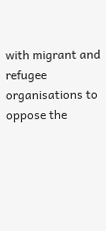with migrant and refugee organisations to oppose the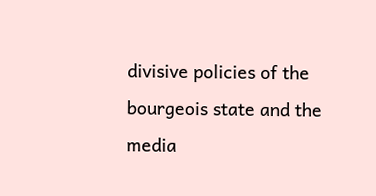divisive policies of the bourgeois state and the media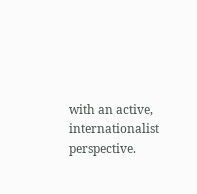with an active, internationalist perspective.